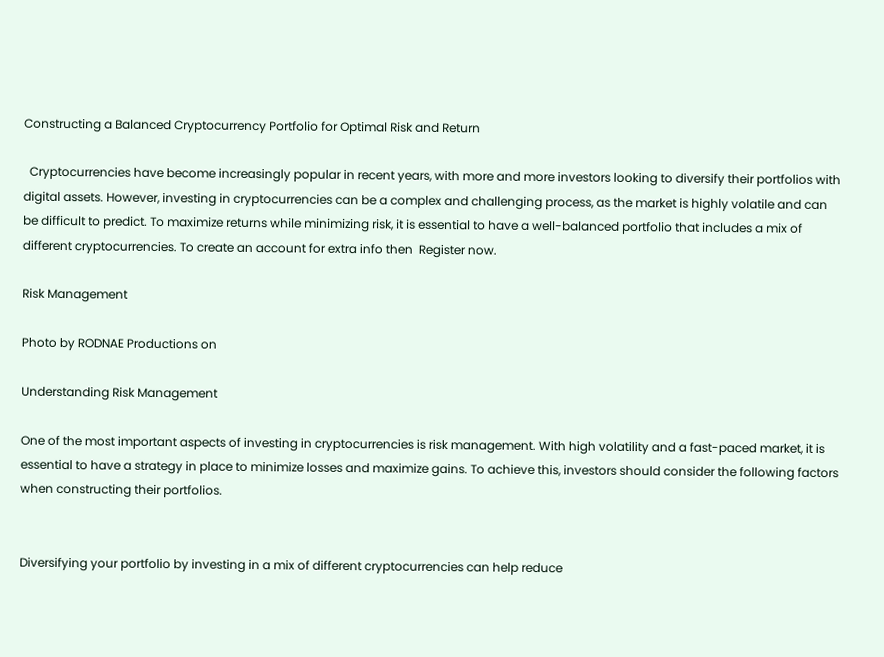Constructing a Balanced Cryptocurrency Portfolio for Optimal Risk and Return

  Cryptocurrencies have become increasingly popular in recent years, with more and more investors looking to diversify their portfolios with digital assets. However, investing in cryptocurrencies can be a complex and challenging process, as the market is highly volatile and can be difficult to predict. To maximize returns while minimizing risk, it is essential to have a well-balanced portfolio that includes a mix of different cryptocurrencies. To create an account for extra info then  Register now.

Risk Management

Photo by RODNAE Productions on

Understanding Risk Management

One of the most important aspects of investing in cryptocurrencies is risk management. With high volatility and a fast-paced market, it is essential to have a strategy in place to minimize losses and maximize gains. To achieve this, investors should consider the following factors when constructing their portfolios.


Diversifying your portfolio by investing in a mix of different cryptocurrencies can help reduce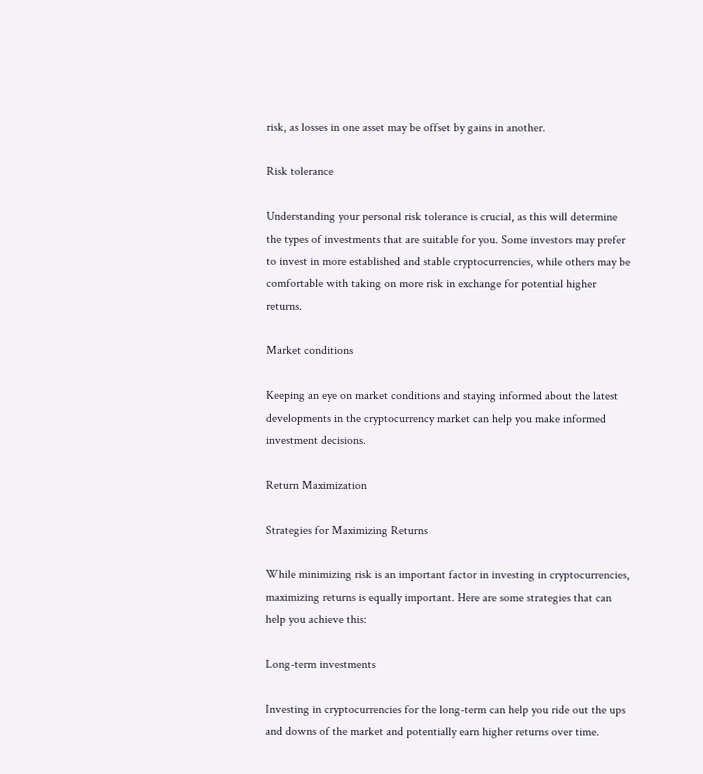risk, as losses in one asset may be offset by gains in another.

Risk tolerance

Understanding your personal risk tolerance is crucial, as this will determine the types of investments that are suitable for you. Some investors may prefer to invest in more established and stable cryptocurrencies, while others may be comfortable with taking on more risk in exchange for potential higher returns.

Market conditions

Keeping an eye on market conditions and staying informed about the latest developments in the cryptocurrency market can help you make informed investment decisions.

Return Maximization

Strategies for Maximizing Returns

While minimizing risk is an important factor in investing in cryptocurrencies, maximizing returns is equally important. Here are some strategies that can help you achieve this:

Long-term investments

Investing in cryptocurrencies for the long-term can help you ride out the ups and downs of the market and potentially earn higher returns over time.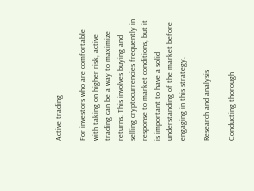Active trading

For investors who are comfortable with taking on higher risk, active trading can be a way to maximize returns. This involves buying and selling cryptocurrencies frequently in response to market conditions, but it is important to have a solid understanding of the market before engaging in this strategy.

Research and analysis

Conducting thorough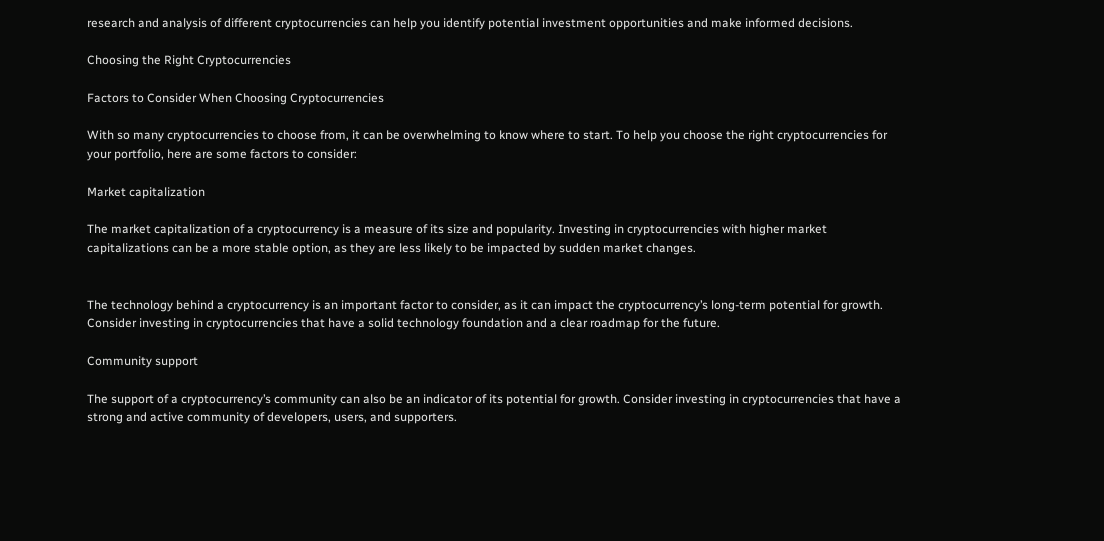research and analysis of different cryptocurrencies can help you identify potential investment opportunities and make informed decisions.

Choosing the Right Cryptocurrencies

Factors to Consider When Choosing Cryptocurrencies

With so many cryptocurrencies to choose from, it can be overwhelming to know where to start. To help you choose the right cryptocurrencies for your portfolio, here are some factors to consider:

Market capitalization

The market capitalization of a cryptocurrency is a measure of its size and popularity. Investing in cryptocurrencies with higher market capitalizations can be a more stable option, as they are less likely to be impacted by sudden market changes.


The technology behind a cryptocurrency is an important factor to consider, as it can impact the cryptocurrency’s long-term potential for growth. Consider investing in cryptocurrencies that have a solid technology foundation and a clear roadmap for the future.

Community support

The support of a cryptocurrency’s community can also be an indicator of its potential for growth. Consider investing in cryptocurrencies that have a strong and active community of developers, users, and supporters.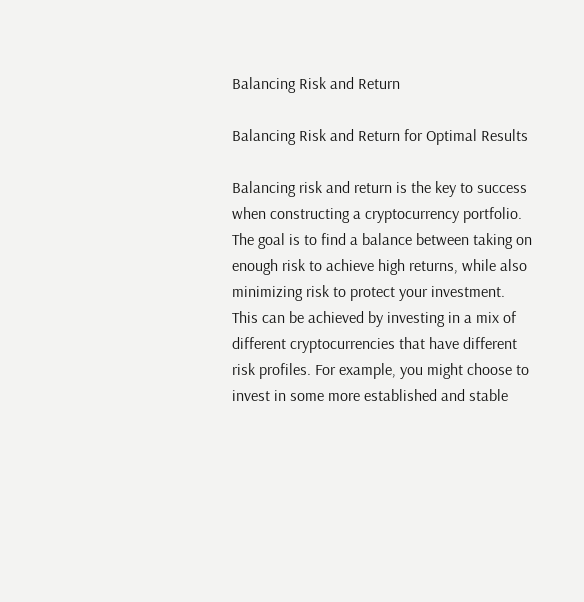Balancing Risk and Return

Balancing Risk and Return for Optimal Results

Balancing risk and return is the key to success when constructing a cryptocurrency portfolio. The goal is to find a balance between taking on enough risk to achieve high returns, while also minimizing risk to protect your investment. This can be achieved by investing in a mix of different cryptocurrencies that have different risk profiles. For example, you might choose to invest in some more established and stable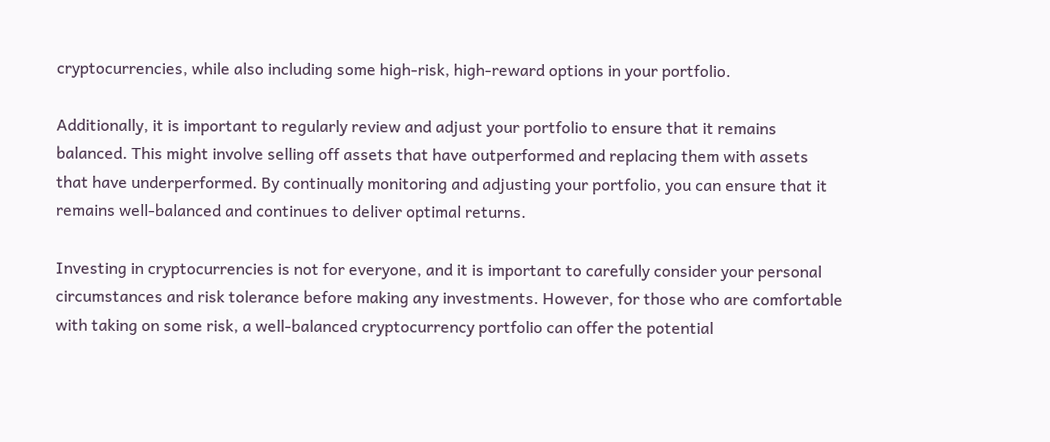cryptocurrencies, while also including some high-risk, high-reward options in your portfolio.

Additionally, it is important to regularly review and adjust your portfolio to ensure that it remains balanced. This might involve selling off assets that have outperformed and replacing them with assets that have underperformed. By continually monitoring and adjusting your portfolio, you can ensure that it remains well-balanced and continues to deliver optimal returns.

Investing in cryptocurrencies is not for everyone, and it is important to carefully consider your personal circumstances and risk tolerance before making any investments. However, for those who are comfortable with taking on some risk, a well-balanced cryptocurrency portfolio can offer the potential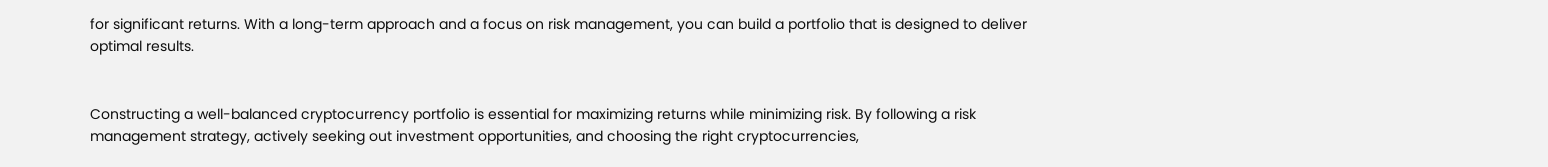for significant returns. With a long-term approach and a focus on risk management, you can build a portfolio that is designed to deliver optimal results.


Constructing a well-balanced cryptocurrency portfolio is essential for maximizing returns while minimizing risk. By following a risk management strategy, actively seeking out investment opportunities, and choosing the right cryptocurrencies,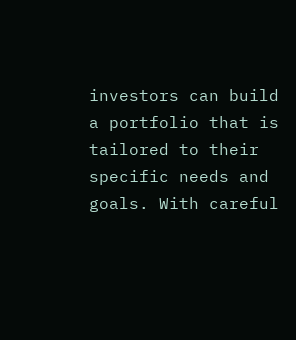investors can build a portfolio that is tailored to their specific needs and goals. With careful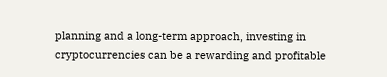planning and a long-term approach, investing in cryptocurrencies can be a rewarding and profitable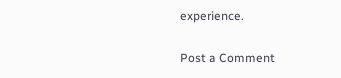experience.

Post a Comment